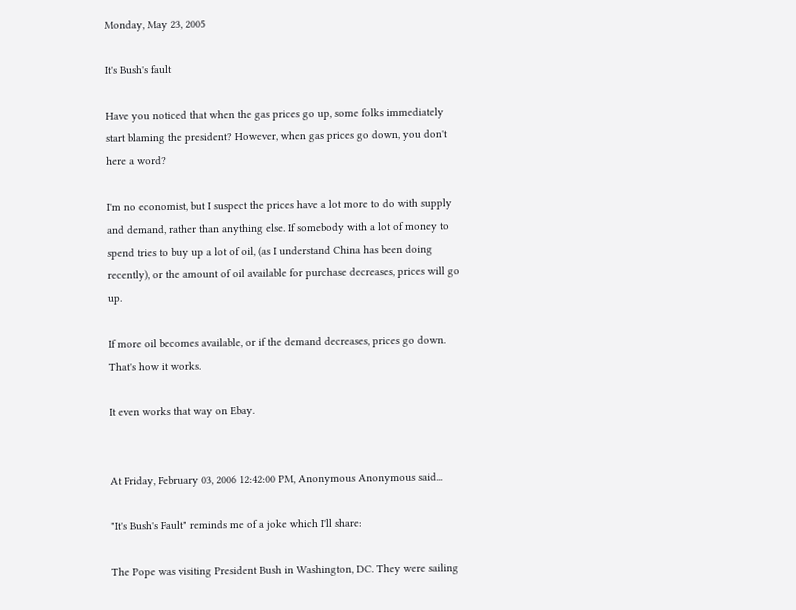Monday, May 23, 2005

It's Bush's fault

Have you noticed that when the gas prices go up, some folks immediately start blaming the president? However, when gas prices go down, you don't here a word?

I'm no economist, but I suspect the prices have a lot more to do with supply and demand, rather than anything else. If somebody with a lot of money to spend tries to buy up a lot of oil, (as I understand China has been doing recently), or the amount of oil available for purchase decreases, prices will go up.

If more oil becomes available, or if the demand decreases, prices go down. That's how it works.

It even works that way on Ebay.


At Friday, February 03, 2006 12:42:00 PM, Anonymous Anonymous said...

"It's Bush's Fault" reminds me of a joke which I'll share:

The Pope was visiting President Bush in Washington, DC. They were sailing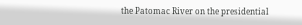the Patomac River on the presidential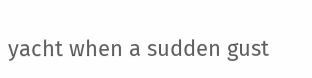yacht when a sudden gust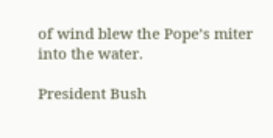of wind blew the Pope’s miter into the water.

President Bush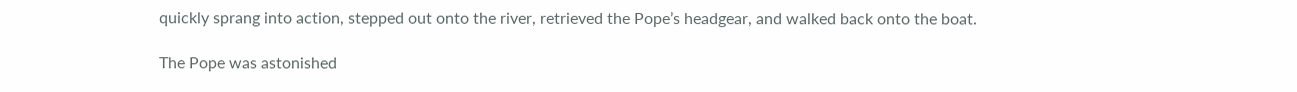quickly sprang into action, stepped out onto the river, retrieved the Pope’s headgear, and walked back onto the boat.

The Pope was astonished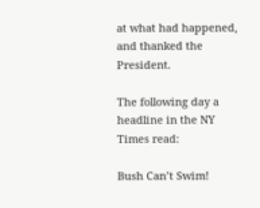at what had happened, and thanked the President.

The following day a headline in the NY Times read:

Bush Can’t Swim!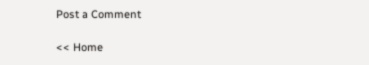Post a Comment

<< Home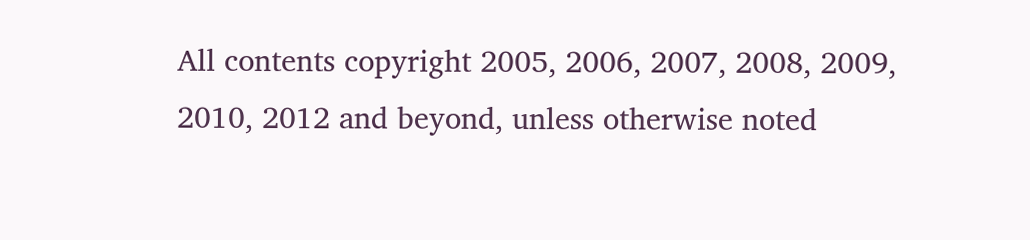All contents copyright 2005, 2006, 2007, 2008, 2009, 2010, 2012 and beyond, unless otherwise noted